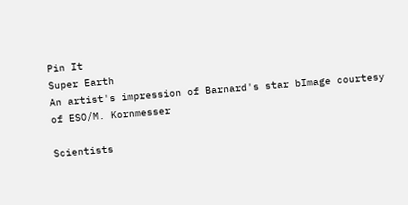Pin It
Super Earth
An artist's impression of Barnard's star bImage courtesy of ESO/M. Kornmesser

Scientists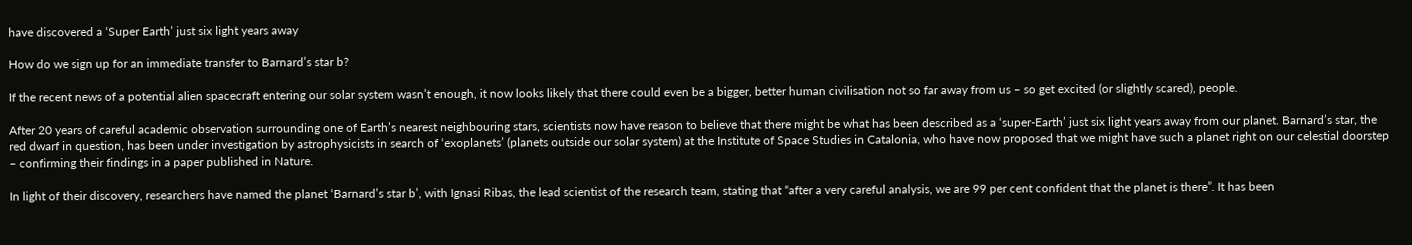have discovered a ‘Super Earth’ just six light years away

How do we sign up for an immediate transfer to Barnard’s star b?

If the recent news of a potential alien spacecraft entering our solar system wasn’t enough, it now looks likely that there could even be a bigger, better human civilisation not so far away from us – so get excited (or slightly scared), people.

After 20 years of careful academic observation surrounding one of Earth’s nearest neighbouring stars, scientists now have reason to believe that there might be what has been described as a ‘super-Earth’ just six light years away from our planet. Barnard’s star, the red dwarf in question, has been under investigation by astrophysicists in search of ‘exoplanets’ (planets outside our solar system) at the Institute of Space Studies in Catalonia, who have now proposed that we might have such a planet right on our celestial doorstep – confirming their findings in a paper published in Nature.

In light of their discovery, researchers have named the planet ‘Barnard’s star b’, with Ignasi Ribas, the lead scientist of the research team, stating that “after a very careful analysis, we are 99 per cent confident that the planet is there”. It has been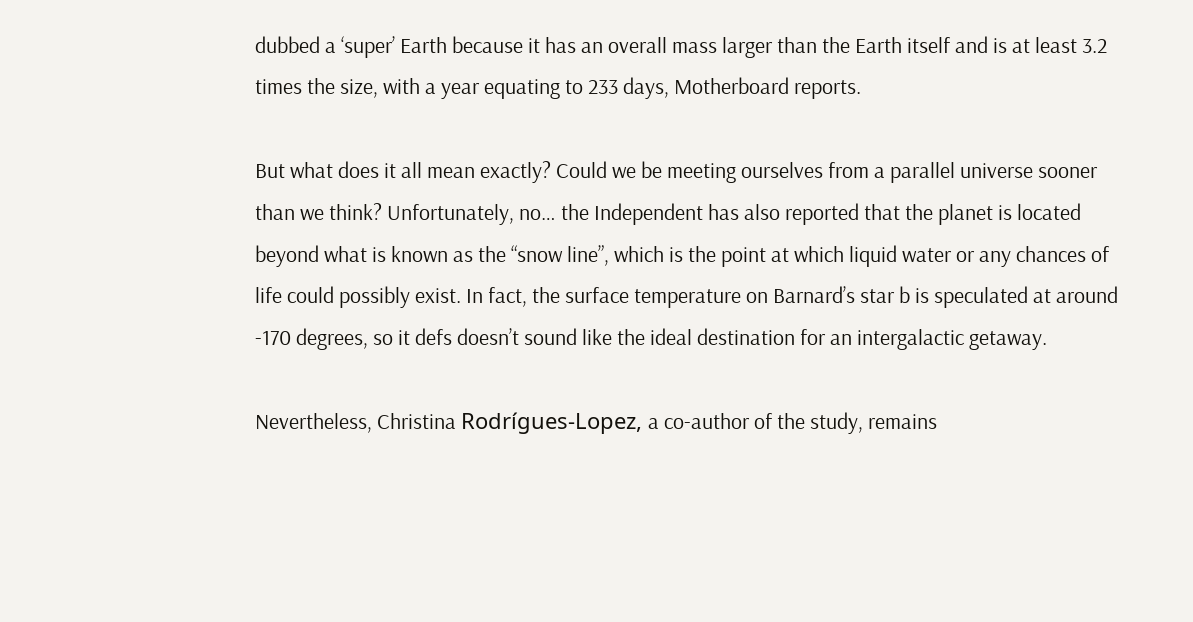dubbed a ‘super’ Earth because it has an overall mass larger than the Earth itself and is at least 3.2 times the size, with a year equating to 233 days, Motherboard reports.

But what does it all mean exactly? Could we be meeting ourselves from a parallel universe sooner than we think? Unfortunately, no… the Independent has also reported that the planet is located beyond what is known as the “snow line”, which is the point at which liquid water or any chances of life could possibly exist. In fact, the surface temperature on Barnard’s star b is speculated at around -170 degrees, so it defs doesn’t sound like the ideal destination for an intergalactic getaway.

Nevertheless, Christina Rodrígues-Lopez, a co-author of the study, remains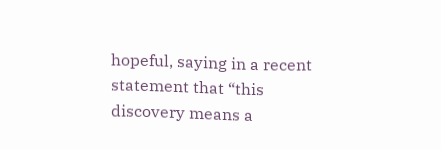hopeful, saying in a recent statement that “this discovery means a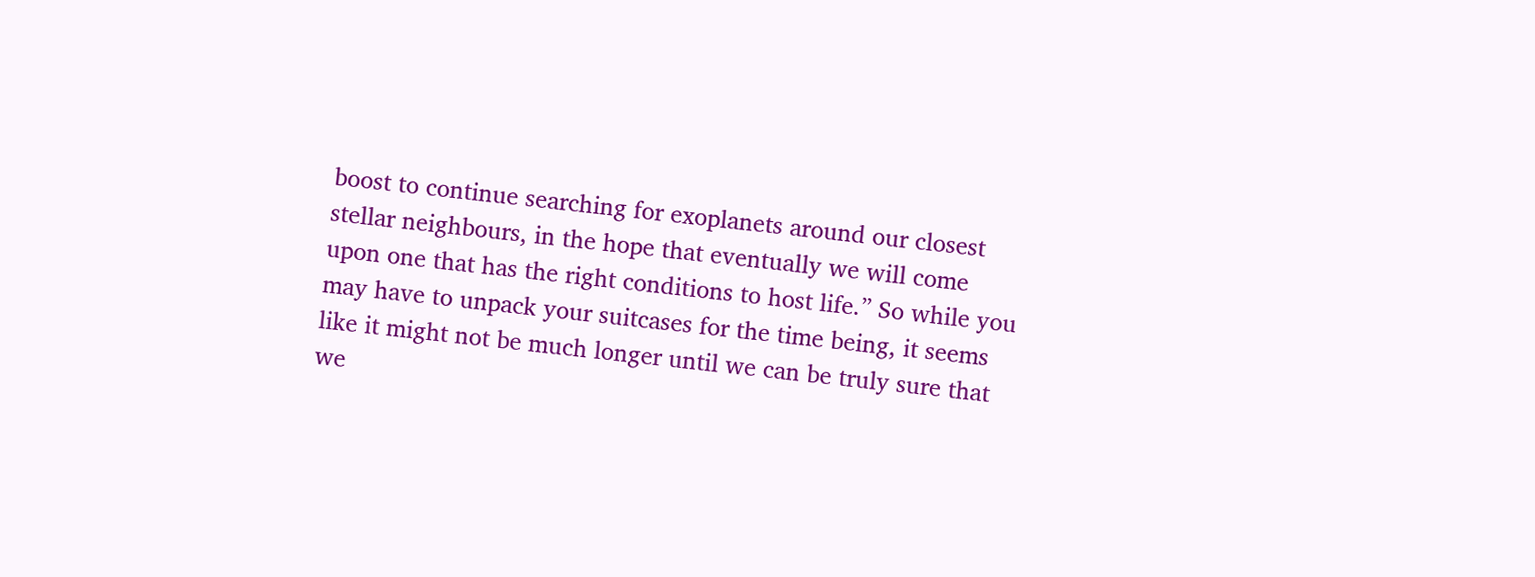boost to continue searching for exoplanets around our closest stellar neighbours, in the hope that eventually we will come upon one that has the right conditions to host life.” So while you may have to unpack your suitcases for the time being, it seems like it might not be much longer until we can be truly sure that we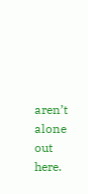aren’t alone out here.